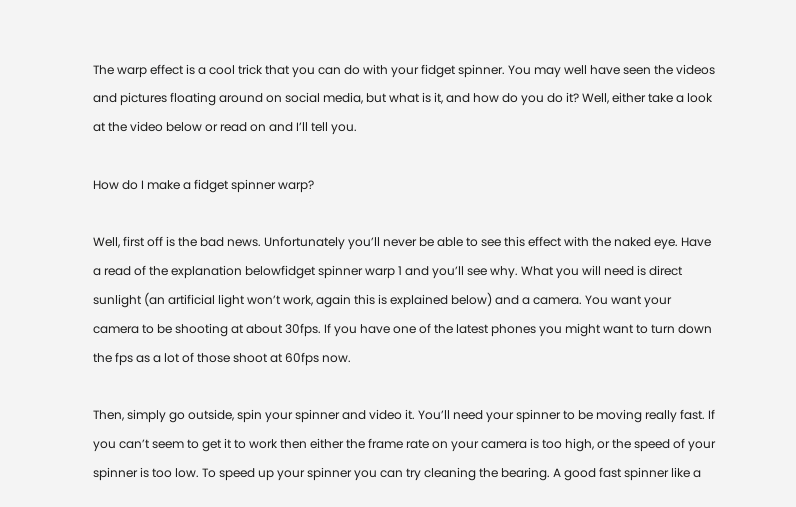The warp effect is a cool trick that you can do with your fidget spinner. You may well have seen the videos and pictures floating around on social media, but what is it, and how do you do it? Well, either take a look at the video below or read on and I’ll tell you.

How do I make a fidget spinner warp?

Well, first off is the bad news. Unfortunately you’ll never be able to see this effect with the naked eye. Have a read of the explanation belowfidget spinner warp 1 and you’ll see why. What you will need is direct sunlight (an artificial light won’t work, again this is explained below) and a camera. You want your camera to be shooting at about 30fps. If you have one of the latest phones you might want to turn down the fps as a lot of those shoot at 60fps now.

Then, simply go outside, spin your spinner and video it. You’ll need your spinner to be moving really fast. If you can’t seem to get it to work then either the frame rate on your camera is too high, or the speed of your spinner is too low. To speed up your spinner you can try cleaning the bearing. A good fast spinner like a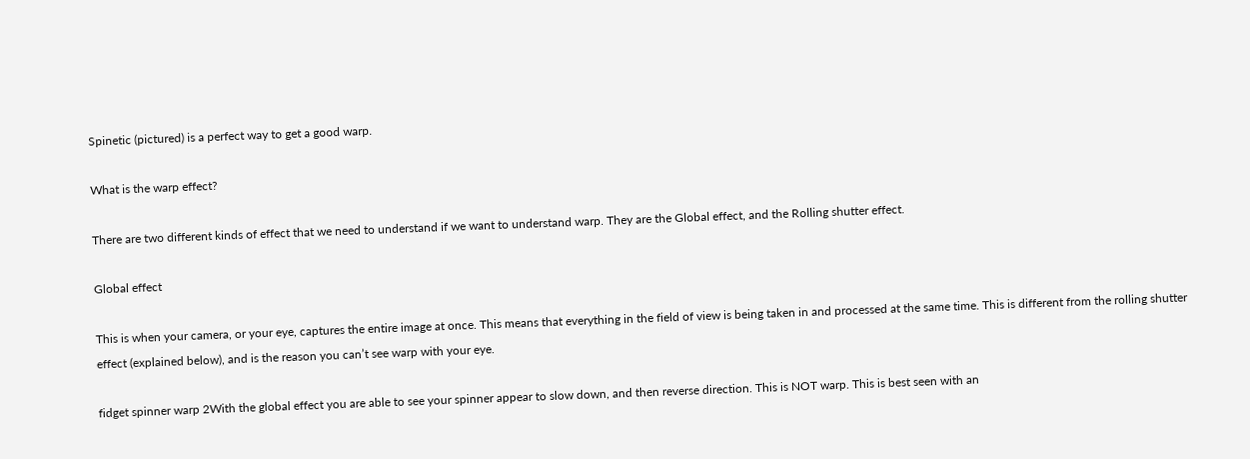Spinetic (pictured) is a perfect way to get a good warp.

What is the warp effect?

There are two different kinds of effect that we need to understand if we want to understand warp. They are the Global effect, and the Rolling shutter effect.

Global effect

This is when your camera, or your eye, captures the entire image at once. This means that everything in the field of view is being taken in and processed at the same time. This is different from the rolling shutter effect (explained below), and is the reason you can’t see warp with your eye.

fidget spinner warp 2With the global effect you are able to see your spinner appear to slow down, and then reverse direction. This is NOT warp. This is best seen with an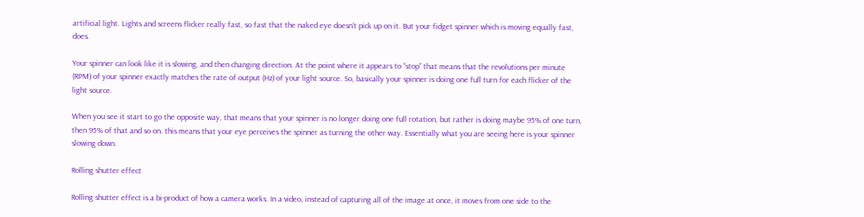artificial light. Lights and screens flicker really fast, so fast that the naked eye doesn’t pick up on it. But your fidget spinner which is moving equally fast, does.

Your spinner can look like it is slowing, and then changing direction. At the point where it appears to “stop” that means that the revolutions per minute (RPM) of your spinner exactly matches the rate of output (Hz) of your light source. So, basically your spinner is doing one full turn for each flicker of the light source.

When you see it start to go the opposite way, that means that your spinner is no longer doing one full rotation, but rather is doing maybe 95% of one turn, then 95% of that and so on. this means that your eye perceives the spinner as turning the other way. Essentially what you are seeing here is your spinner slowing down.

Rolling shutter effect

Rolling shutter effect is a bi-product of how a camera works. In a video, instead of capturing all of the image at once, it moves from one side to the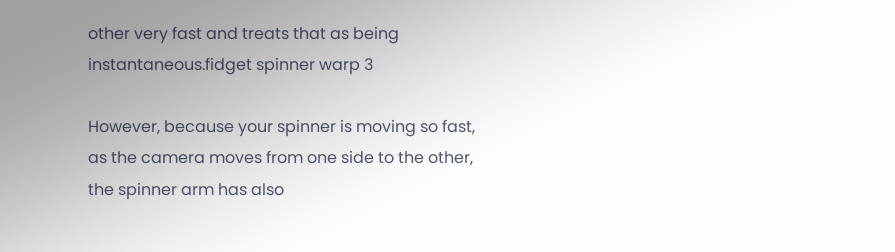other very fast and treats that as being instantaneous.fidget spinner warp 3

However, because your spinner is moving so fast, as the camera moves from one side to the other, the spinner arm has also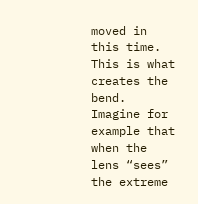moved in this time. This is what creates the bend. Imagine for example that when the lens “sees” the extreme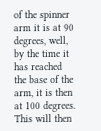of the spinner arm it is at 90 degrees, well, by the time it has reached the base of the arm, it is then at 100 degrees. This will then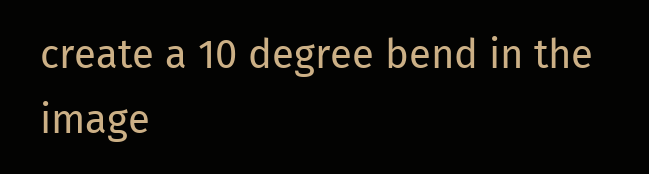create a 10 degree bend in the image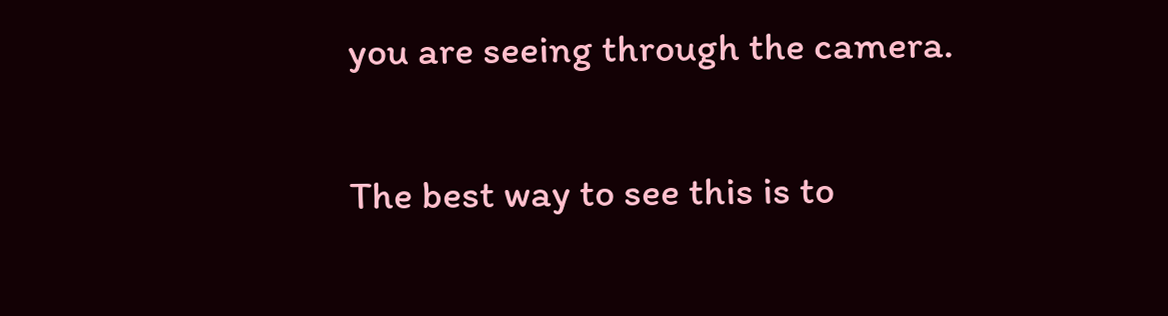you are seeing through the camera.

The best way to see this is to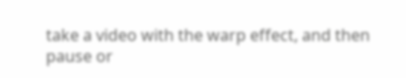take a video with the warp effect, and then pause or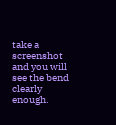take a screenshot and you will see the bend clearly enough.